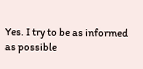Yes. I try to be as informed as possible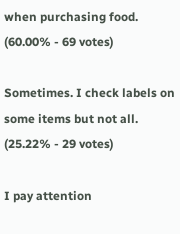when purchasing food. (60.00% - 69 votes)

Sometimes. I check labels on some items but not all. (25.22% - 29 votes)

I pay attention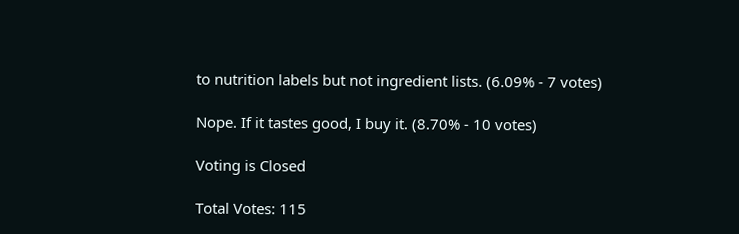to nutrition labels but not ingredient lists. (6.09% - 7 votes)

Nope. If it tastes good, I buy it. (8.70% - 10 votes)

Voting is Closed

Total Votes: 115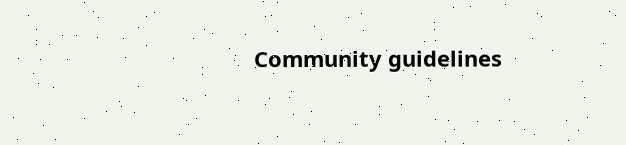Community guidelines